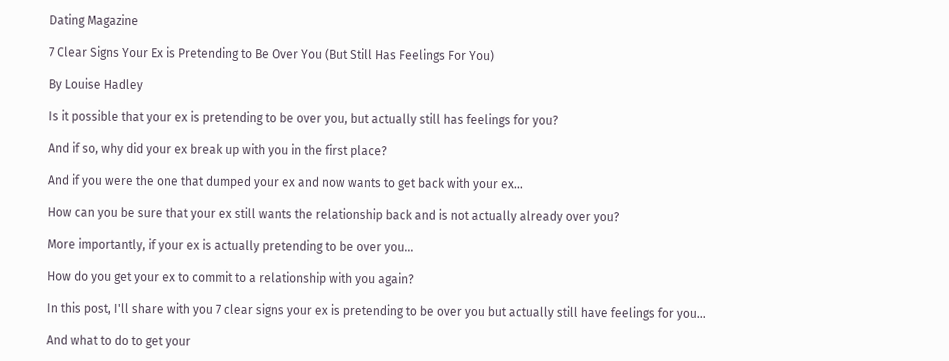Dating Magazine

7 Clear Signs Your Ex is Pretending to Be Over You (But Still Has Feelings For You)

By Louise Hadley

Is it possible that your ex is pretending to be over you, but actually still has feelings for you?

And if so, why did your ex break up with you in the first place?

And if you were the one that dumped your ex and now wants to get back with your ex...

How can you be sure that your ex still wants the relationship back and is not actually already over you?

More importantly, if your ex is actually pretending to be over you...

How do you get your ex to commit to a relationship with you again?

In this post, I'll share with you 7 clear signs your ex is pretending to be over you but actually still have feelings for you...

And what to do to get your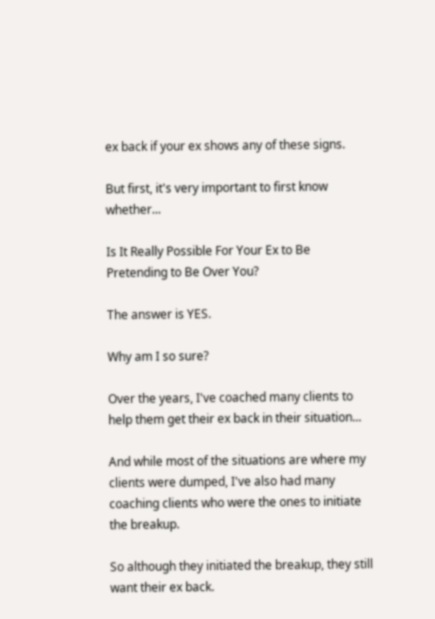ex back if your ex shows any of these signs.

But first, it's very important to first know whether...

Is It Really Possible For Your Ex to Be Pretending to Be Over You?

The answer is YES.

Why am I so sure?

Over the years, I've coached many clients to help them get their ex back in their situation...

And while most of the situations are where my clients were dumped, I've also had many coaching clients who were the ones to initiate the breakup.

So although they initiated the breakup, they still want their ex back.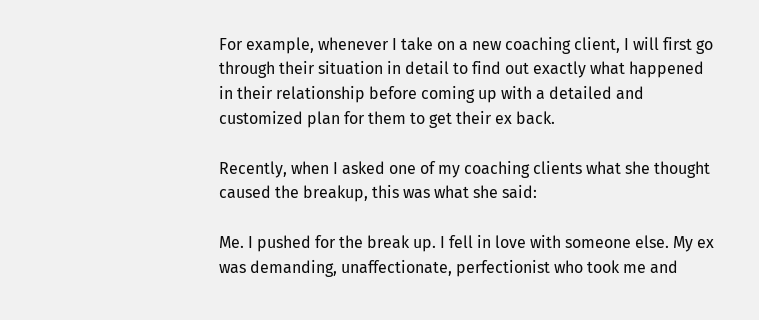For example, whenever I take on a new coaching client, I will first go through their situation in detail to find out exactly what happened in their relationship before coming up with a detailed and customized plan for them to get their ex back.

Recently, when I asked one of my coaching clients what she thought caused the breakup, this was what she said:

Me. I pushed for the break up. I fell in love with someone else. My ex was demanding, unaffectionate, perfectionist who took me and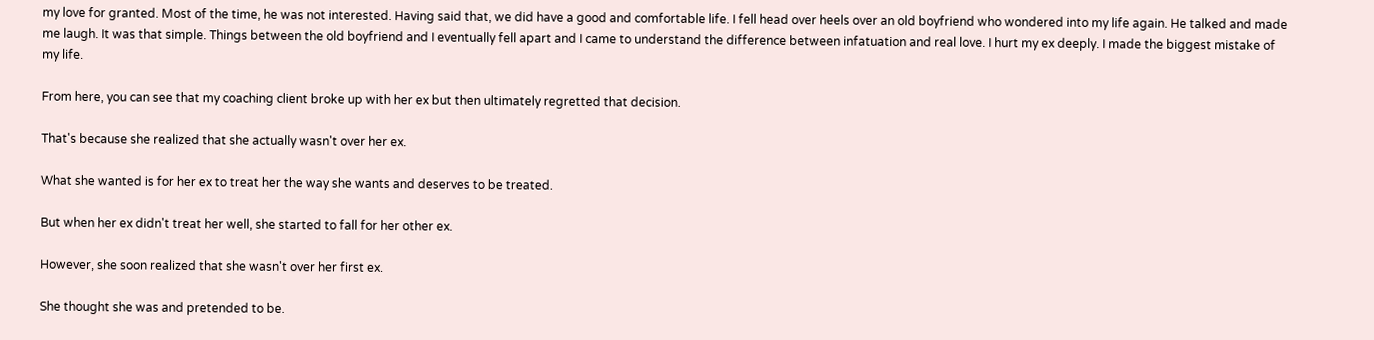my love for granted. Most of the time, he was not interested. Having said that, we did have a good and comfortable life. I fell head over heels over an old boyfriend who wondered into my life again. He talked and made me laugh. It was that simple. Things between the old boyfriend and I eventually fell apart and I came to understand the difference between infatuation and real love. I hurt my ex deeply. I made the biggest mistake of my life.

From here, you can see that my coaching client broke up with her ex but then ultimately regretted that decision.

That's because she realized that she actually wasn't over her ex.

What she wanted is for her ex to treat her the way she wants and deserves to be treated.

But when her ex didn't treat her well, she started to fall for her other ex.

However, she soon realized that she wasn't over her first ex.

She thought she was and pretended to be.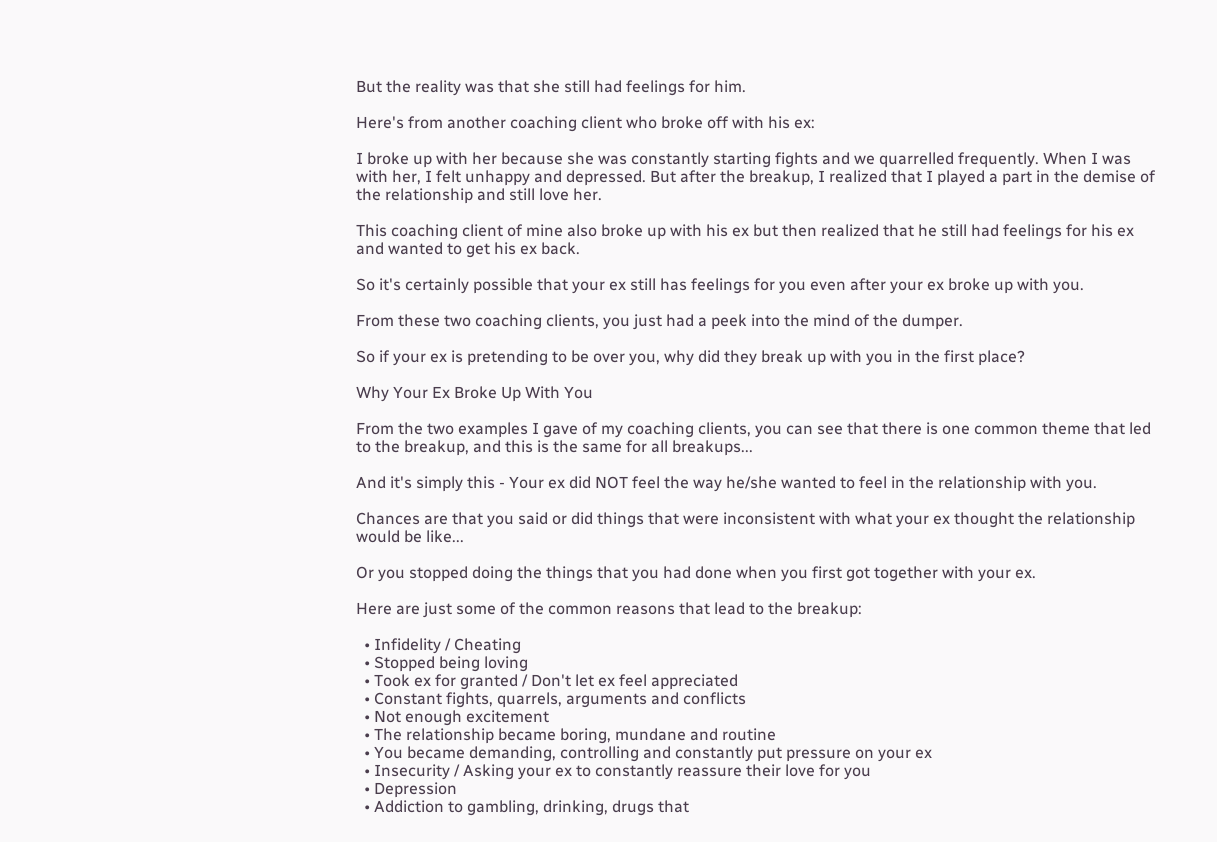But the reality was that she still had feelings for him.

Here's from another coaching client who broke off with his ex:

I broke up with her because she was constantly starting fights and we quarrelled frequently. When I was with her, I felt unhappy and depressed. But after the breakup, I realized that I played a part in the demise of the relationship and still love her.

This coaching client of mine also broke up with his ex but then realized that he still had feelings for his ex and wanted to get his ex back.

So it's certainly possible that your ex still has feelings for you even after your ex broke up with you.

From these two coaching clients, you just had a peek into the mind of the dumper.

So if your ex is pretending to be over you, why did they break up with you in the first place?

Why Your Ex Broke Up With You

From the two examples I gave of my coaching clients, you can see that there is one common theme that led to the breakup, and this is the same for all breakups...

And it's simply this - Your ex did NOT feel the way he/she wanted to feel in the relationship with you.

Chances are that you said or did things that were inconsistent with what your ex thought the relationship would be like...

Or you stopped doing the things that you had done when you first got together with your ex.

Here are just some of the common reasons that lead to the breakup:

  • Infidelity / Cheating
  • Stopped being loving
  • Took ex for granted / Don't let ex feel appreciated
  • Constant fights, quarrels, arguments and conflicts
  • Not enough excitement
  • The relationship became boring, mundane and routine
  • You became demanding, controlling and constantly put pressure on your ex
  • Insecurity / Asking your ex to constantly reassure their love for you
  • Depression
  • Addiction to gambling, drinking, drugs that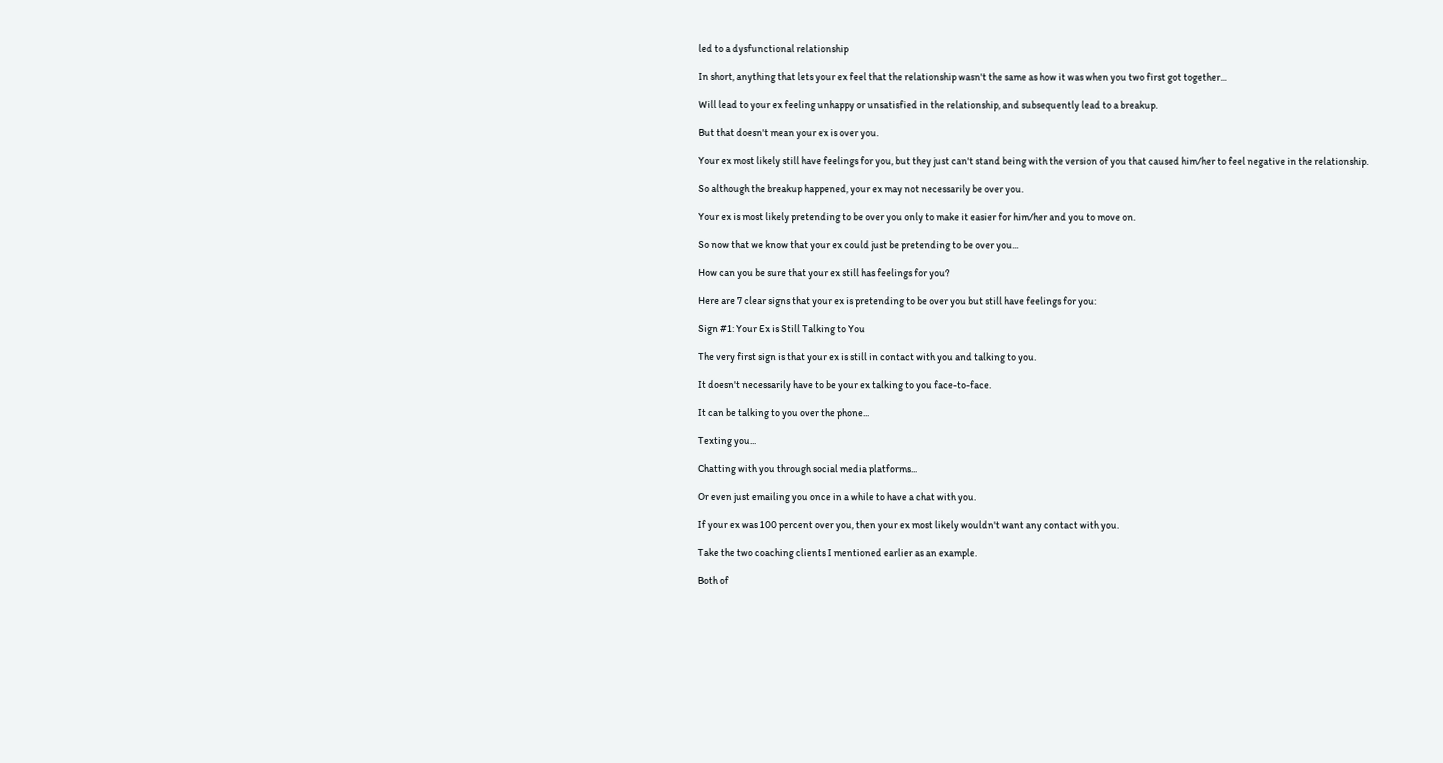led to a dysfunctional relationship

In short, anything that lets your ex feel that the relationship wasn't the same as how it was when you two first got together...

Will lead to your ex feeling unhappy or unsatisfied in the relationship, and subsequently lead to a breakup.

But that doesn't mean your ex is over you.

Your ex most likely still have feelings for you, but they just can't stand being with the version of you that caused him/her to feel negative in the relationship.

So although the breakup happened, your ex may not necessarily be over you.

Your ex is most likely pretending to be over you only to make it easier for him/her and you to move on.

So now that we know that your ex could just be pretending to be over you...

How can you be sure that your ex still has feelings for you?

Here are 7 clear signs that your ex is pretending to be over you but still have feelings for you:

Sign #1: Your Ex is Still Talking to You

The very first sign is that your ex is still in contact with you and talking to you.

It doesn't necessarily have to be your ex talking to you face-to-face.

It can be talking to you over the phone...

Texting you...

Chatting with you through social media platforms...

Or even just emailing you once in a while to have a chat with you.

If your ex was 100 percent over you, then your ex most likely wouldn't want any contact with you.

Take the two coaching clients I mentioned earlier as an example.

Both of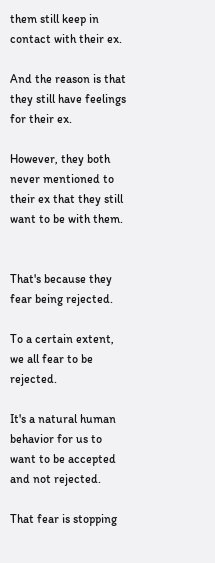them still keep in contact with their ex.

And the reason is that they still have feelings for their ex.

However, they both never mentioned to their ex that they still want to be with them.


That's because they fear being rejected.

To a certain extent, we all fear to be rejected.

It's a natural human behavior for us to want to be accepted and not rejected.

That fear is stopping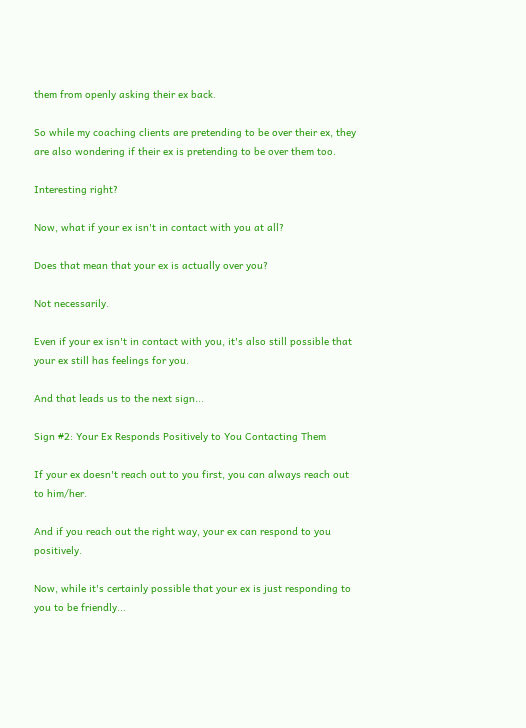them from openly asking their ex back.

So while my coaching clients are pretending to be over their ex, they are also wondering if their ex is pretending to be over them too.

Interesting right?

Now, what if your ex isn't in contact with you at all?

Does that mean that your ex is actually over you?

Not necessarily.

Even if your ex isn't in contact with you, it's also still possible that your ex still has feelings for you.

And that leads us to the next sign...

Sign #2: Your Ex Responds Positively to You Contacting Them

If your ex doesn't reach out to you first, you can always reach out to him/her.

And if you reach out the right way, your ex can respond to you positively.

Now, while it's certainly possible that your ex is just responding to you to be friendly...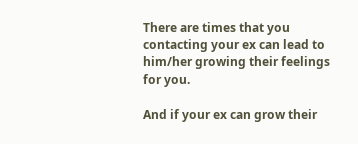There are times that you contacting your ex can lead to him/her growing their feelings for you.

And if your ex can grow their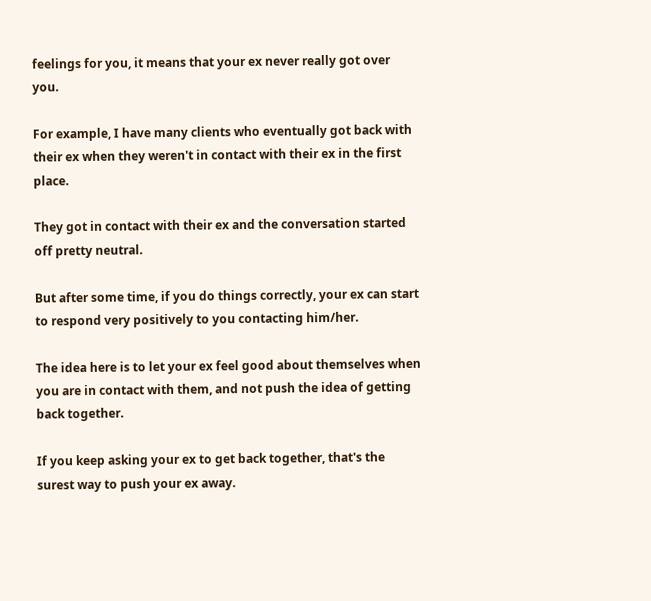feelings for you, it means that your ex never really got over you.

For example, I have many clients who eventually got back with their ex when they weren't in contact with their ex in the first place.

They got in contact with their ex and the conversation started off pretty neutral.

But after some time, if you do things correctly, your ex can start to respond very positively to you contacting him/her.

The idea here is to let your ex feel good about themselves when you are in contact with them, and not push the idea of getting back together.

If you keep asking your ex to get back together, that's the surest way to push your ex away.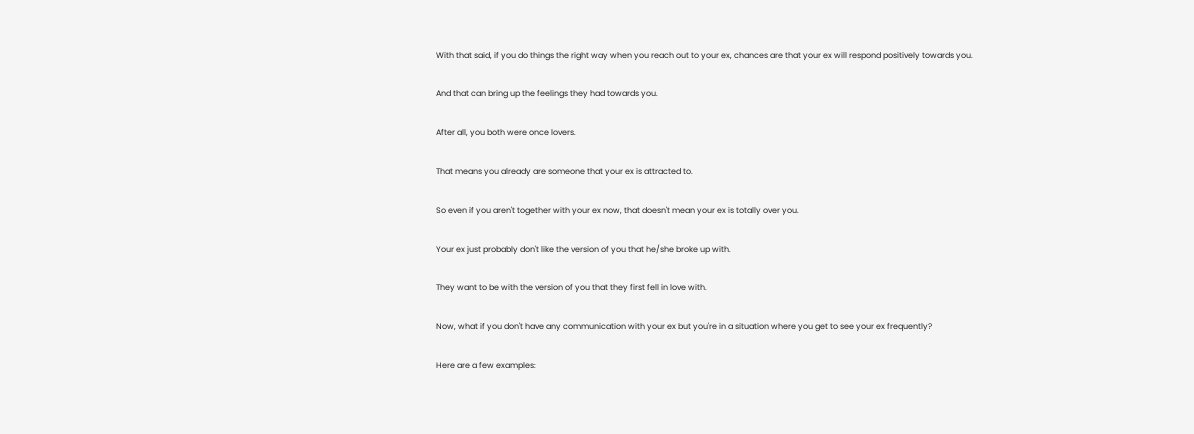With that said, if you do things the right way when you reach out to your ex, chances are that your ex will respond positively towards you.

And that can bring up the feelings they had towards you.

After all, you both were once lovers.

That means you already are someone that your ex is attracted to.

So even if you aren't together with your ex now, that doesn't mean your ex is totally over you.

Your ex just probably don't like the version of you that he/she broke up with.

They want to be with the version of you that they first fell in love with.

Now, what if you don't have any communication with your ex but you're in a situation where you get to see your ex frequently?

Here are a few examples: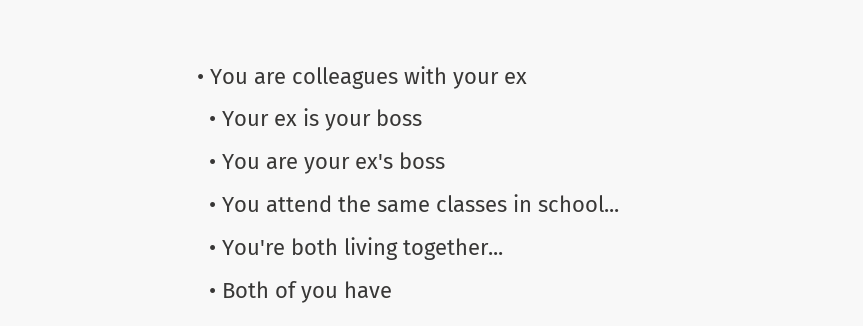• You are colleagues with your ex
  • Your ex is your boss
  • You are your ex's boss
  • You attend the same classes in school...
  • You're both living together...
  • Both of you have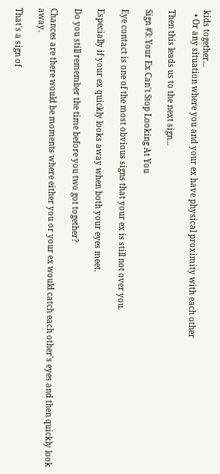kids together...
  • Or any situation where you and your ex have physical proximity with each other

Then this leads us to the next sign...

Sign #3: Your Ex Can't Stop Looking At You

Eye contact is one of the most obvious signs that your ex is still not over you.

Especially if your ex quickly looks away when both your eyes meet.

Do you still remember the time before you two got together?

Chances are there would be moments where either you or your ex would catch each other's eyes and then quickly look away.

That's a sign of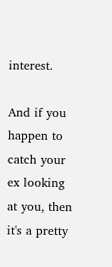interest.

And if you happen to catch your ex looking at you, then it's a pretty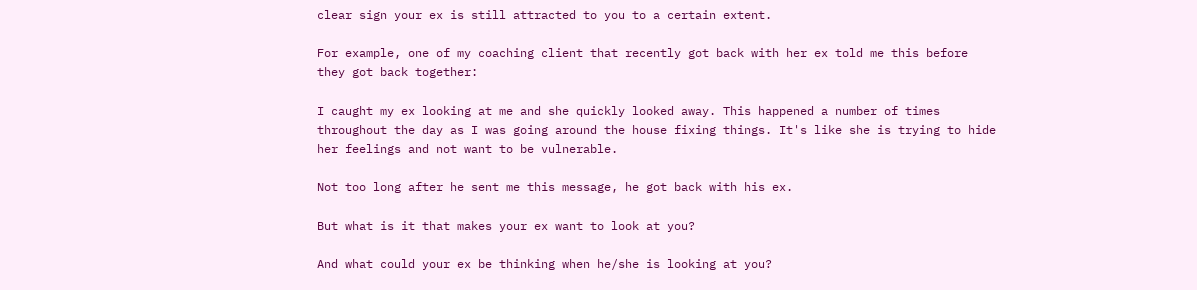clear sign your ex is still attracted to you to a certain extent.

For example, one of my coaching client that recently got back with her ex told me this before they got back together:

I caught my ex looking at me and she quickly looked away. This happened a number of times throughout the day as I was going around the house fixing things. It's like she is trying to hide her feelings and not want to be vulnerable.

Not too long after he sent me this message, he got back with his ex.

But what is it that makes your ex want to look at you?

And what could your ex be thinking when he/she is looking at you?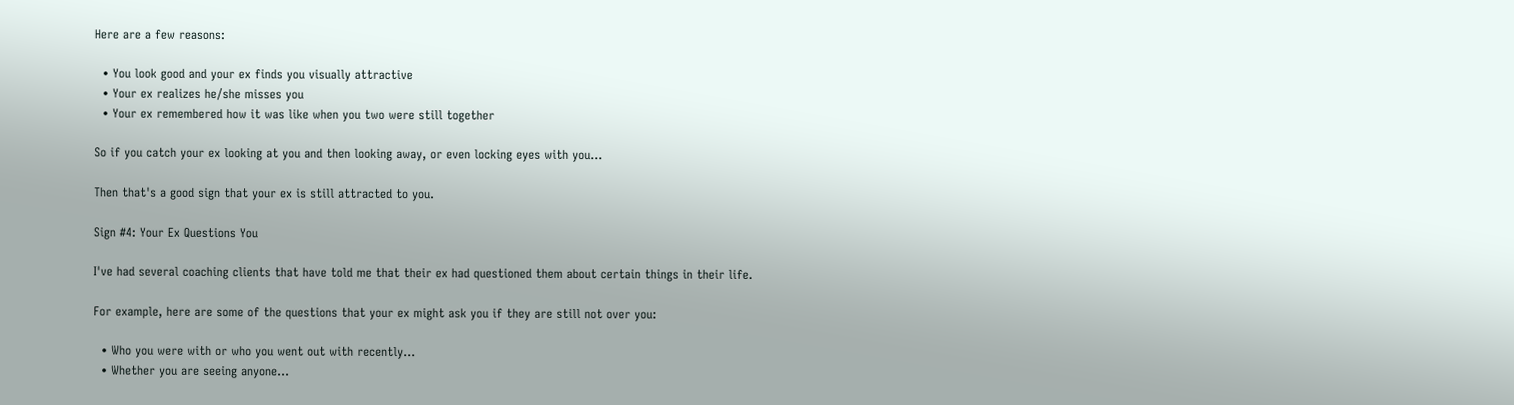Here are a few reasons:

  • You look good and your ex finds you visually attractive
  • Your ex realizes he/she misses you
  • Your ex remembered how it was like when you two were still together

So if you catch your ex looking at you and then looking away, or even locking eyes with you...

Then that's a good sign that your ex is still attracted to you.

Sign #4: Your Ex Questions You

I've had several coaching clients that have told me that their ex had questioned them about certain things in their life.

For example, here are some of the questions that your ex might ask you if they are still not over you:

  • Who you were with or who you went out with recently...
  • Whether you are seeing anyone...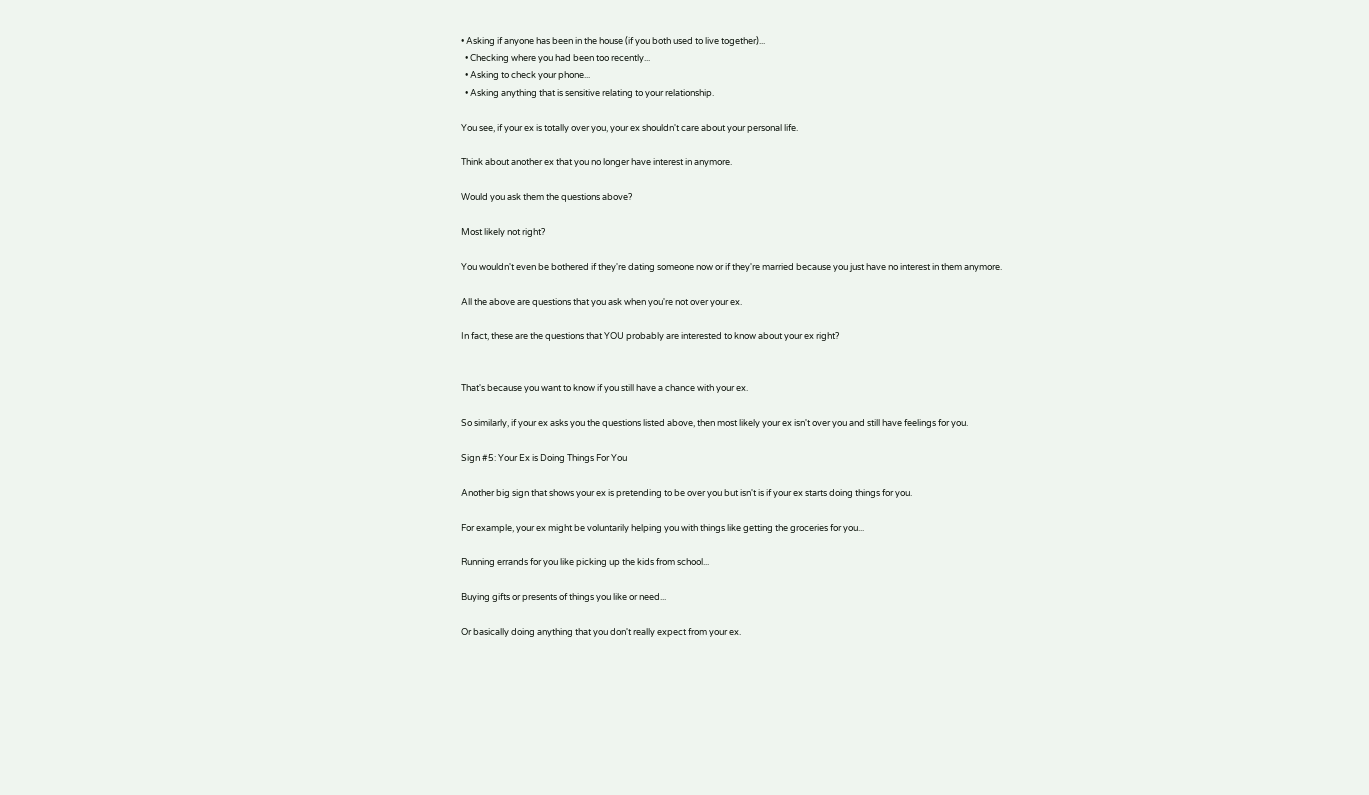• Asking if anyone has been in the house (if you both used to live together)...
  • Checking where you had been too recently...
  • Asking to check your phone...
  • Asking anything that is sensitive relating to your relationship.

You see, if your ex is totally over you, your ex shouldn't care about your personal life.

Think about another ex that you no longer have interest in anymore.

Would you ask them the questions above?

Most likely not right?

You wouldn't even be bothered if they're dating someone now or if they're married because you just have no interest in them anymore.

All the above are questions that you ask when you're not over your ex.

In fact, these are the questions that YOU probably are interested to know about your ex right?


That's because you want to know if you still have a chance with your ex.

So similarly, if your ex asks you the questions listed above, then most likely your ex isn't over you and still have feelings for you.

Sign #5: Your Ex is Doing Things For You

Another big sign that shows your ex is pretending to be over you but isn't is if your ex starts doing things for you.

For example, your ex might be voluntarily helping you with things like getting the groceries for you...

Running errands for you like picking up the kids from school...

Buying gifts or presents of things you like or need...

Or basically doing anything that you don't really expect from your ex.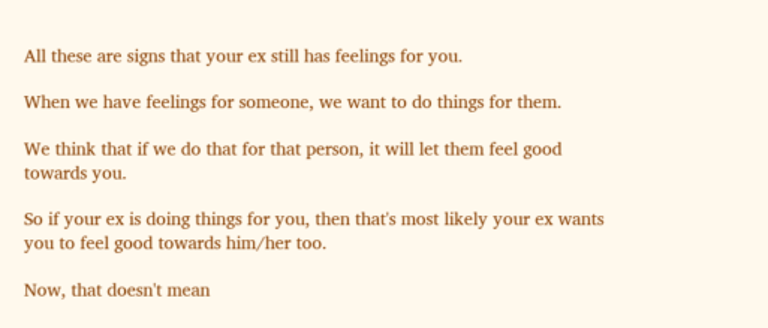All these are signs that your ex still has feelings for you.

When we have feelings for someone, we want to do things for them.

We think that if we do that for that person, it will let them feel good towards you.

So if your ex is doing things for you, then that's most likely your ex wants you to feel good towards him/her too.

Now, that doesn't mean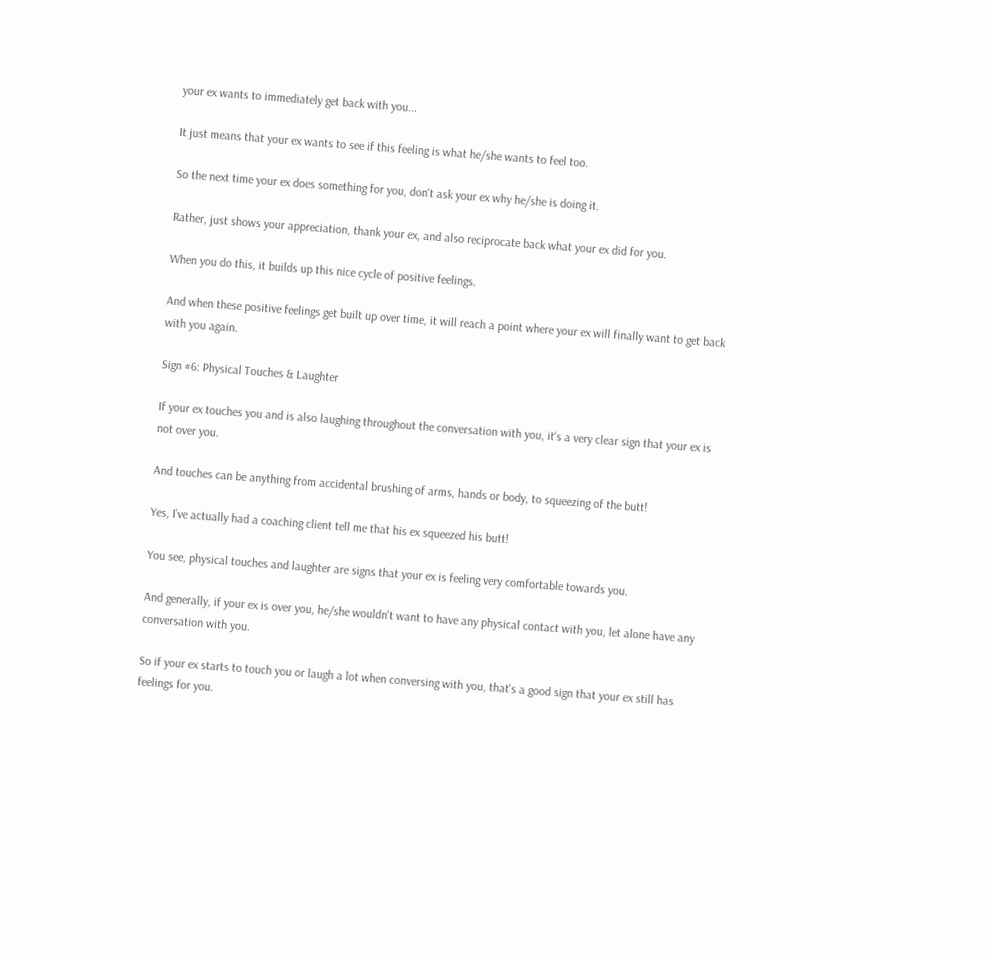your ex wants to immediately get back with you...

It just means that your ex wants to see if this feeling is what he/she wants to feel too.

So the next time your ex does something for you, don't ask your ex why he/she is doing it.

Rather, just shows your appreciation, thank your ex, and also reciprocate back what your ex did for you.

When you do this, it builds up this nice cycle of positive feelings.

And when these positive feelings get built up over time, it will reach a point where your ex will finally want to get back with you again.

Sign #6: Physical Touches & Laughter

If your ex touches you and is also laughing throughout the conversation with you, it's a very clear sign that your ex is not over you.

And touches can be anything from accidental brushing of arms, hands or body, to squeezing of the butt!

Yes, I've actually had a coaching client tell me that his ex squeezed his butt!

You see, physical touches and laughter are signs that your ex is feeling very comfortable towards you.

And generally, if your ex is over you, he/she wouldn't want to have any physical contact with you, let alone have any conversation with you.

So if your ex starts to touch you or laugh a lot when conversing with you, that's a good sign that your ex still has feelings for you.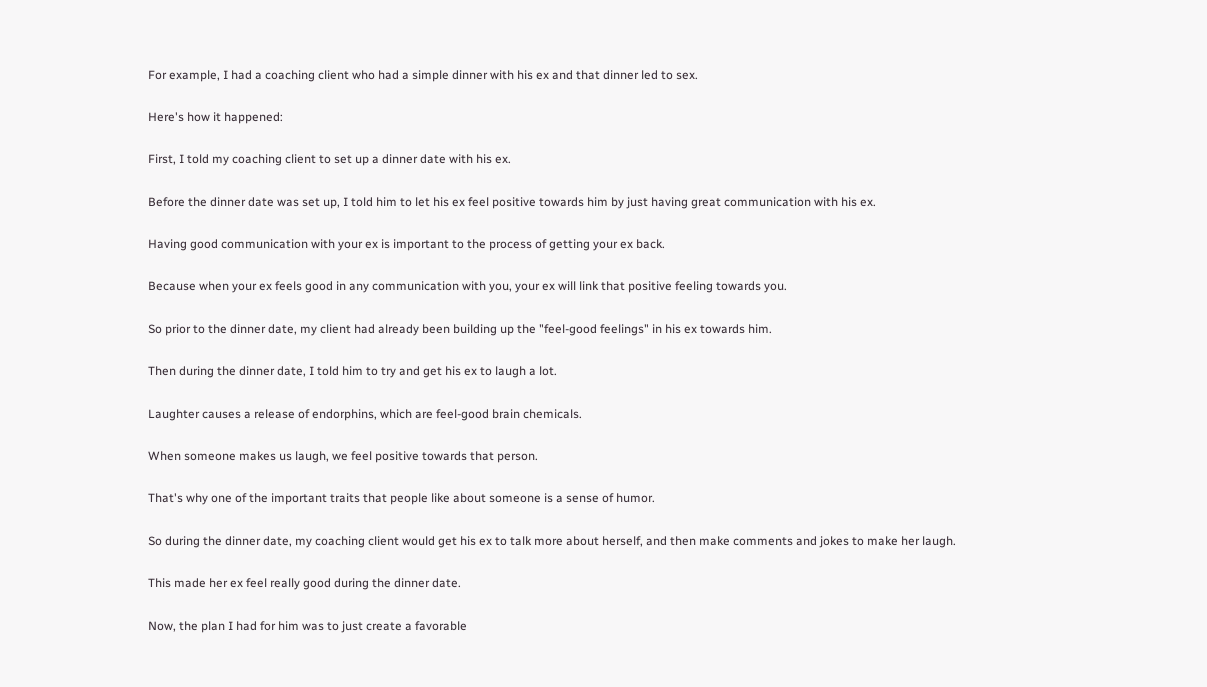For example, I had a coaching client who had a simple dinner with his ex and that dinner led to sex.

Here's how it happened:

First, I told my coaching client to set up a dinner date with his ex.

Before the dinner date was set up, I told him to let his ex feel positive towards him by just having great communication with his ex.

Having good communication with your ex is important to the process of getting your ex back.

Because when your ex feels good in any communication with you, your ex will link that positive feeling towards you.

So prior to the dinner date, my client had already been building up the "feel-good feelings" in his ex towards him.

Then during the dinner date, I told him to try and get his ex to laugh a lot.

Laughter causes a release of endorphins, which are feel-good brain chemicals.

When someone makes us laugh, we feel positive towards that person.

That's why one of the important traits that people like about someone is a sense of humor.

So during the dinner date, my coaching client would get his ex to talk more about herself, and then make comments and jokes to make her laugh.

This made her ex feel really good during the dinner date.

Now, the plan I had for him was to just create a favorable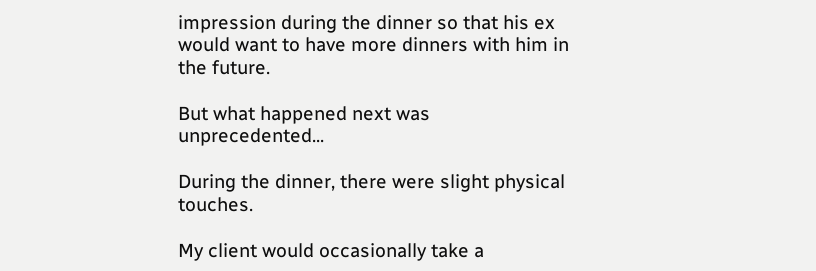impression during the dinner so that his ex would want to have more dinners with him in the future.

But what happened next was unprecedented...

During the dinner, there were slight physical touches.

My client would occasionally take a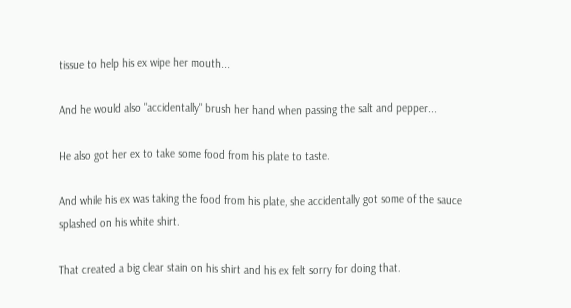tissue to help his ex wipe her mouth...

And he would also "accidentally" brush her hand when passing the salt and pepper...

He also got her ex to take some food from his plate to taste.

And while his ex was taking the food from his plate, she accidentally got some of the sauce splashed on his white shirt.

That created a big clear stain on his shirt and his ex felt sorry for doing that.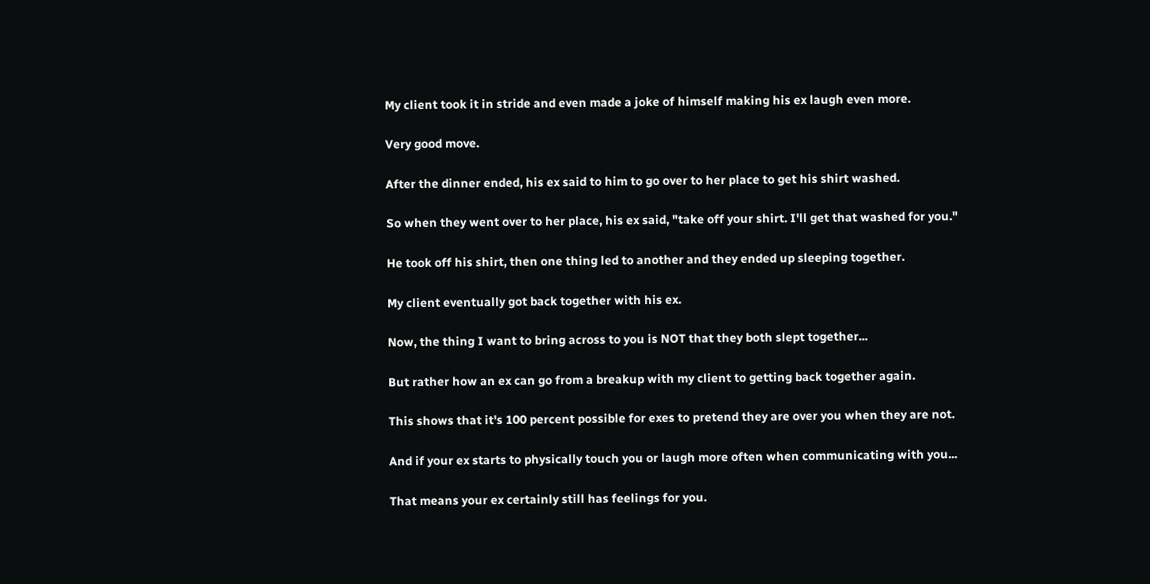My client took it in stride and even made a joke of himself making his ex laugh even more.

Very good move.

After the dinner ended, his ex said to him to go over to her place to get his shirt washed.

So when they went over to her place, his ex said, "take off your shirt. I'll get that washed for you."

He took off his shirt, then one thing led to another and they ended up sleeping together.

My client eventually got back together with his ex.

Now, the thing I want to bring across to you is NOT that they both slept together...

But rather how an ex can go from a breakup with my client to getting back together again.

This shows that it's 100 percent possible for exes to pretend they are over you when they are not.

And if your ex starts to physically touch you or laugh more often when communicating with you...

That means your ex certainly still has feelings for you.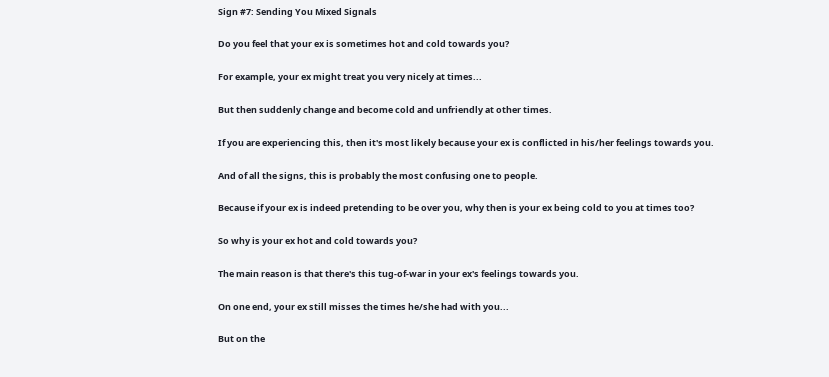Sign #7: Sending You Mixed Signals

Do you feel that your ex is sometimes hot and cold towards you?

For example, your ex might treat you very nicely at times...

But then suddenly change and become cold and unfriendly at other times.

If you are experiencing this, then it's most likely because your ex is conflicted in his/her feelings towards you.

And of all the signs, this is probably the most confusing one to people.

Because if your ex is indeed pretending to be over you, why then is your ex being cold to you at times too?

So why is your ex hot and cold towards you?

The main reason is that there's this tug-of-war in your ex's feelings towards you.

On one end, your ex still misses the times he/she had with you...

But on the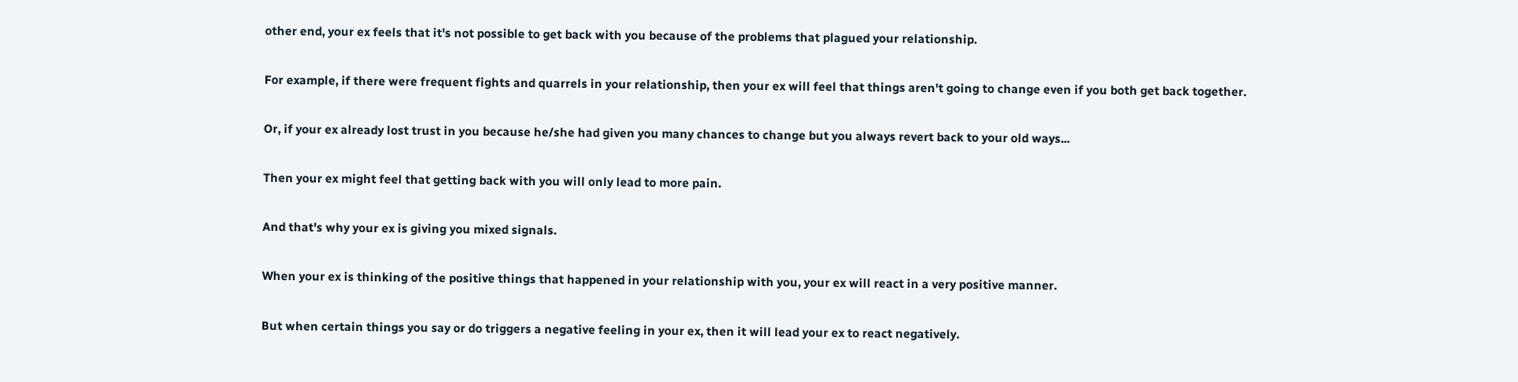other end, your ex feels that it's not possible to get back with you because of the problems that plagued your relationship.

For example, if there were frequent fights and quarrels in your relationship, then your ex will feel that things aren't going to change even if you both get back together.

Or, if your ex already lost trust in you because he/she had given you many chances to change but you always revert back to your old ways...

Then your ex might feel that getting back with you will only lead to more pain.

And that's why your ex is giving you mixed signals.

When your ex is thinking of the positive things that happened in your relationship with you, your ex will react in a very positive manner.

But when certain things you say or do triggers a negative feeling in your ex, then it will lead your ex to react negatively.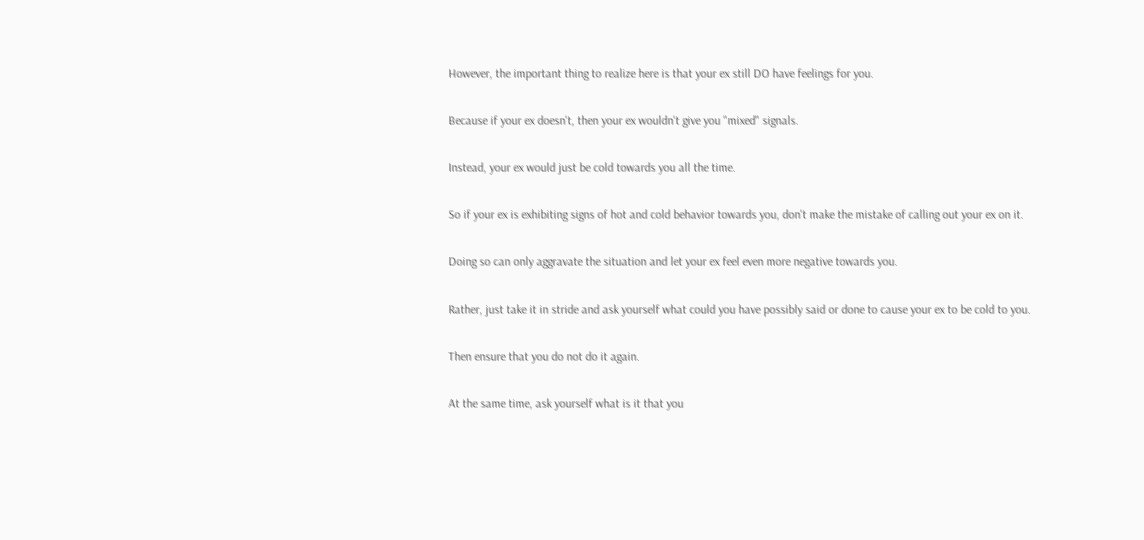However, the important thing to realize here is that your ex still DO have feelings for you.

Because if your ex doesn't, then your ex wouldn't give you "mixed" signals.

Instead, your ex would just be cold towards you all the time.

So if your ex is exhibiting signs of hot and cold behavior towards you, don't make the mistake of calling out your ex on it.

Doing so can only aggravate the situation and let your ex feel even more negative towards you.

Rather, just take it in stride and ask yourself what could you have possibly said or done to cause your ex to be cold to you.

Then ensure that you do not do it again.

At the same time, ask yourself what is it that you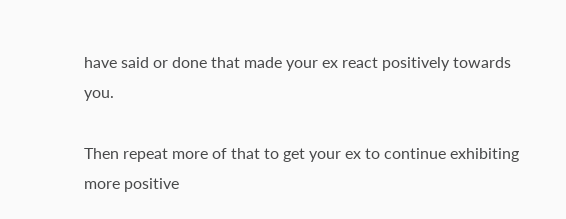have said or done that made your ex react positively towards you.

Then repeat more of that to get your ex to continue exhibiting more positive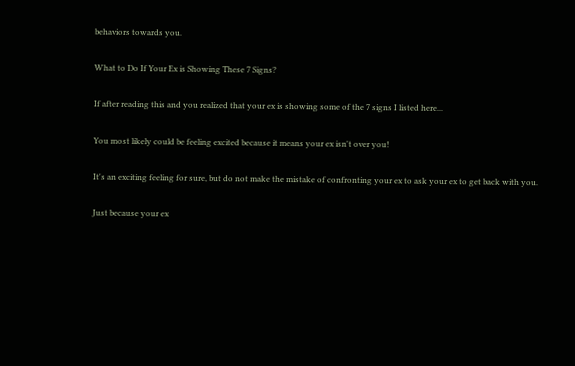behaviors towards you.

What to Do If Your Ex is Showing These 7 Signs?

If after reading this and you realized that your ex is showing some of the 7 signs I listed here...

You most likely could be feeling excited because it means your ex isn't over you!

It's an exciting feeling for sure, but do not make the mistake of confronting your ex to ask your ex to get back with you.

Just because your ex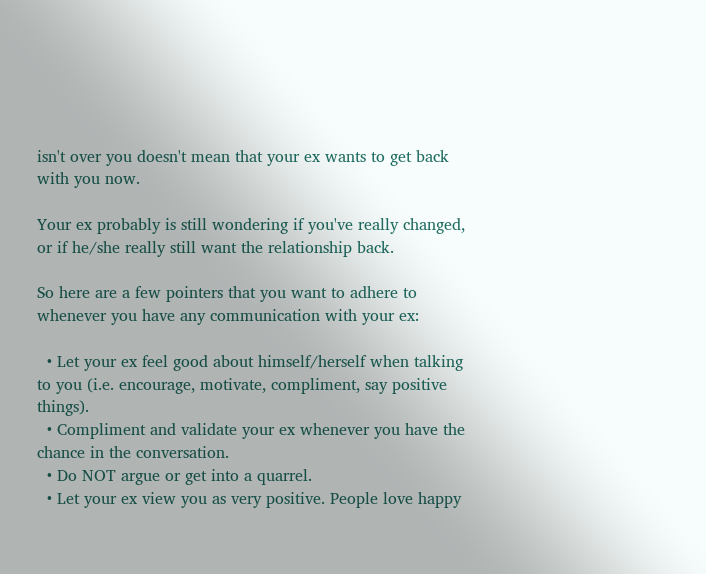isn't over you doesn't mean that your ex wants to get back with you now.

Your ex probably is still wondering if you've really changed, or if he/she really still want the relationship back.

So here are a few pointers that you want to adhere to whenever you have any communication with your ex:

  • Let your ex feel good about himself/herself when talking to you (i.e. encourage, motivate, compliment, say positive things).
  • Compliment and validate your ex whenever you have the chance in the conversation.
  • Do NOT argue or get into a quarrel.
  • Let your ex view you as very positive. People love happy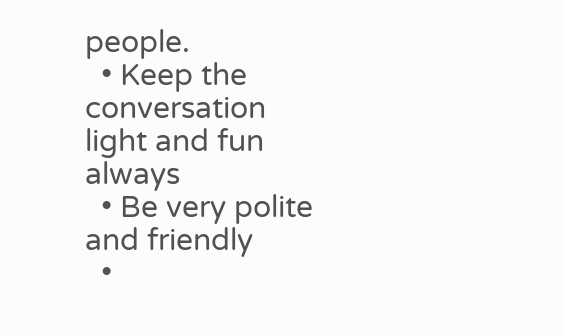people.
  • Keep the conversation light and fun always
  • Be very polite and friendly
  •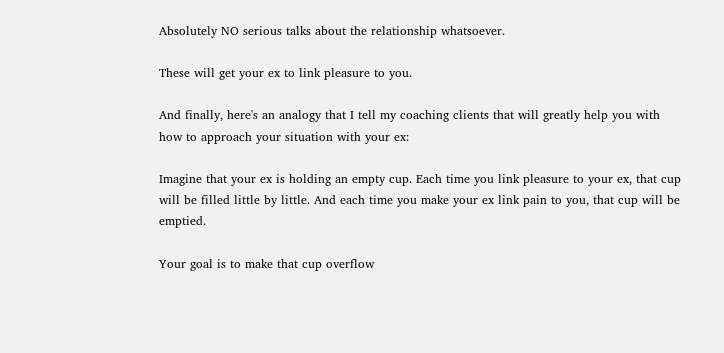Absolutely NO serious talks about the relationship whatsoever.

These will get your ex to link pleasure to you.

And finally, here's an analogy that I tell my coaching clients that will greatly help you with how to approach your situation with your ex:

Imagine that your ex is holding an empty cup. Each time you link pleasure to your ex, that cup will be filled little by little. And each time you make your ex link pain to you, that cup will be emptied.

Your goal is to make that cup overflow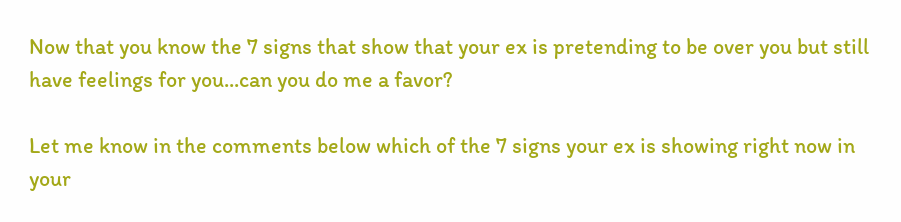Now that you know the 7 signs that show that your ex is pretending to be over you but still have feelings for you...can you do me a favor?

Let me know in the comments below which of the 7 signs your ex is showing right now in your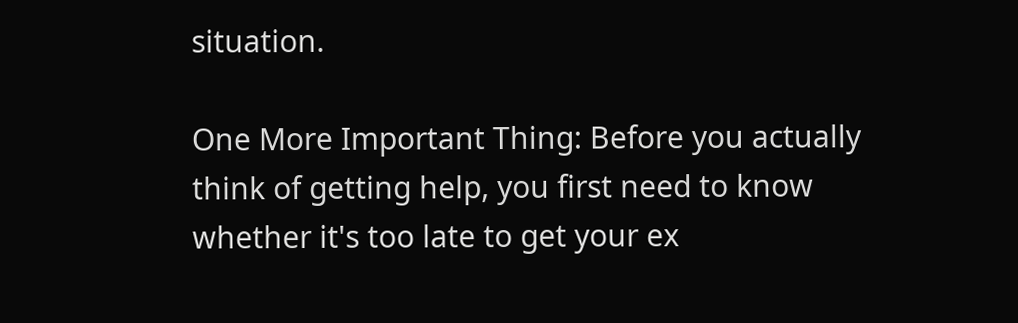situation.

One More Important Thing: Before you actually think of getting help, you first need to know whether it's too late to get your ex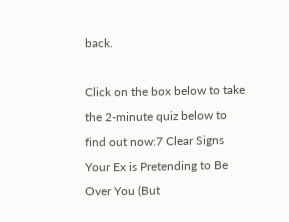back.

Click on the box below to take the 2-minute quiz below to find out now:7 Clear Signs Your Ex is Pretending to Be Over You (But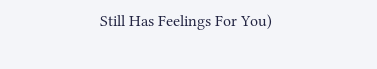Still Has Feelings For You)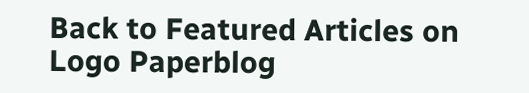Back to Featured Articles on Logo Paperblog